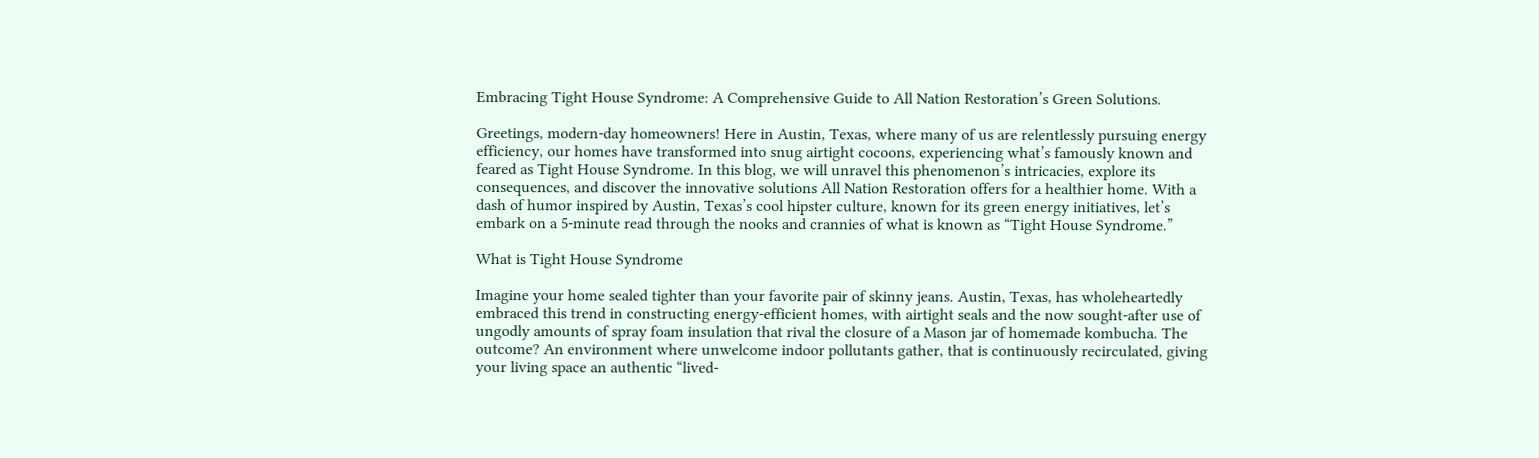Embracing Tight House Syndrome: A Comprehensive Guide to All Nation Restoration’s Green Solutions.

Greetings, modern-day homeowners! Here in Austin, Texas, where many of us are relentlessly pursuing energy efficiency, our homes have transformed into snug airtight cocoons, experiencing what’s famously known and feared as Tight House Syndrome. In this blog, we will unravel this phenomenon’s intricacies, explore its consequences, and discover the innovative solutions All Nation Restoration offers for a healthier home. With a dash of humor inspired by Austin, Texas’s cool hipster culture, known for its green energy initiatives, let’s embark on a 5-minute read through the nooks and crannies of what is known as “Tight House Syndrome.”

What is Tight House Syndrome

Imagine your home sealed tighter than your favorite pair of skinny jeans. Austin, Texas, has wholeheartedly embraced this trend in constructing energy-efficient homes, with airtight seals and the now sought-after use of ungodly amounts of spray foam insulation that rival the closure of a Mason jar of homemade kombucha. The outcome? An environment where unwelcome indoor pollutants gather, that is continuously recirculated, giving your living space an authentic “lived-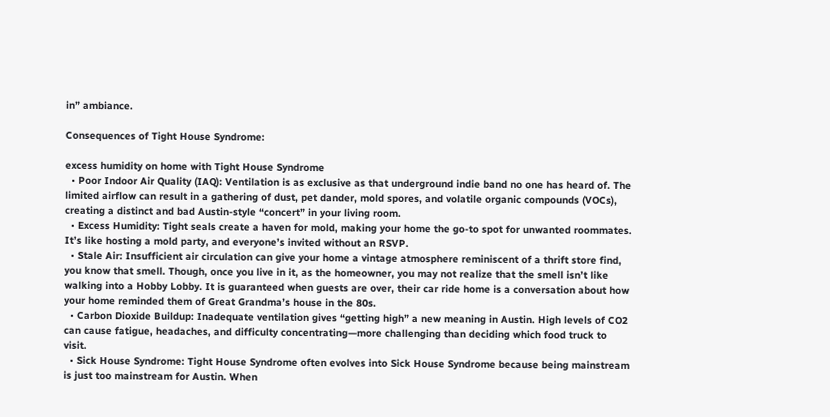in” ambiance.

Consequences of Tight House Syndrome:

excess humidity on home with Tight House Syndrome
  • Poor Indoor Air Quality (IAQ): Ventilation is as exclusive as that underground indie band no one has heard of. The limited airflow can result in a gathering of dust, pet dander, mold spores, and volatile organic compounds (VOCs), creating a distinct and bad Austin-style “concert” in your living room.
  • Excess Humidity: Tight seals create a haven for mold, making your home the go-to spot for unwanted roommates. It’s like hosting a mold party, and everyone’s invited without an RSVP.
  • Stale Air: Insufficient air circulation can give your home a vintage atmosphere reminiscent of a thrift store find, you know that smell. Though, once you live in it, as the homeowner, you may not realize that the smell isn’t like walking into a Hobby Lobby. It is guaranteed when guests are over, their car ride home is a conversation about how your home reminded them of Great Grandma’s house in the 80s.
  • Carbon Dioxide Buildup: Inadequate ventilation gives “getting high” a new meaning in Austin. High levels of CO2 can cause fatigue, headaches, and difficulty concentrating—more challenging than deciding which food truck to visit.
  • Sick House Syndrome: Tight House Syndrome often evolves into Sick House Syndrome because being mainstream is just too mainstream for Austin. When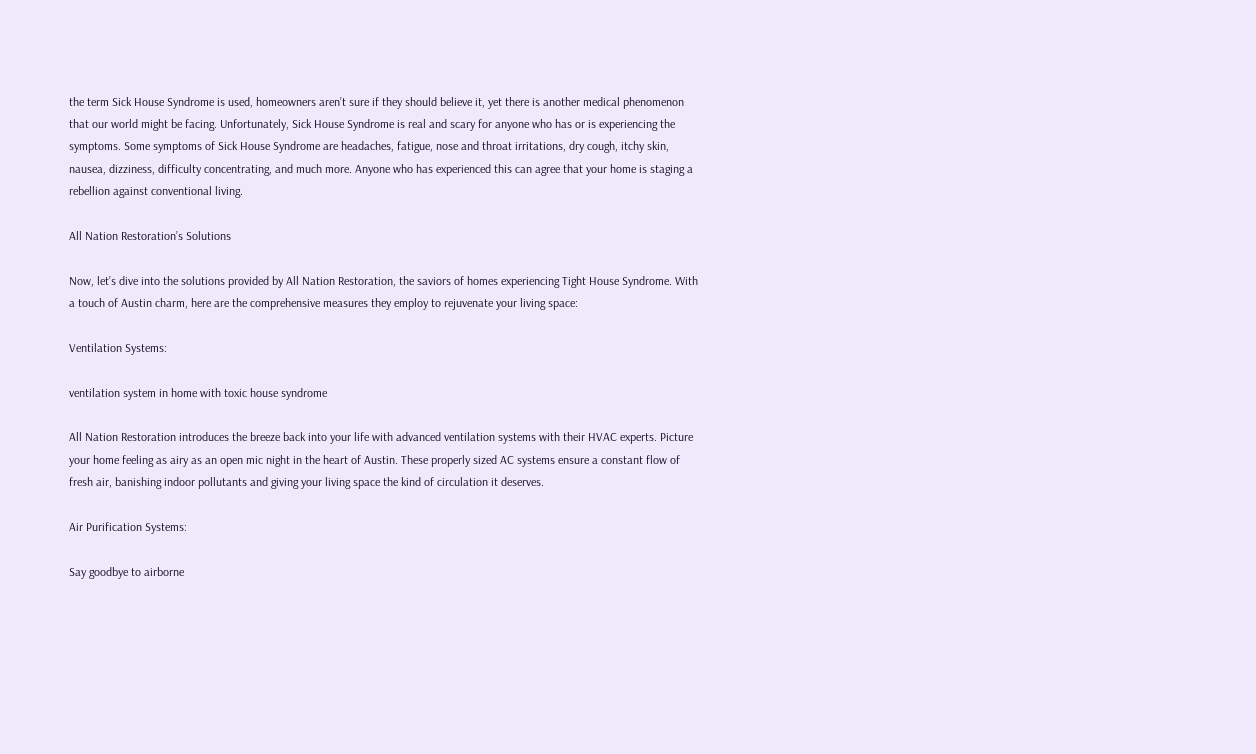the term Sick House Syndrome is used, homeowners aren’t sure if they should believe it, yet there is another medical phenomenon that our world might be facing. Unfortunately, Sick House Syndrome is real and scary for anyone who has or is experiencing the symptoms. Some symptoms of Sick House Syndrome are headaches, fatigue, nose and throat irritations, dry cough, itchy skin, nausea, dizziness, difficulty concentrating, and much more. Anyone who has experienced this can agree that your home is staging a rebellion against conventional living.

All Nation Restoration’s Solutions

Now, let’s dive into the solutions provided by All Nation Restoration, the saviors of homes experiencing Tight House Syndrome. With a touch of Austin charm, here are the comprehensive measures they employ to rejuvenate your living space:

Ventilation Systems:

ventilation system in home with toxic house syndrome

All Nation Restoration introduces the breeze back into your life with advanced ventilation systems with their HVAC experts. Picture your home feeling as airy as an open mic night in the heart of Austin. These properly sized AC systems ensure a constant flow of fresh air, banishing indoor pollutants and giving your living space the kind of circulation it deserves.

Air Purification Systems:

Say goodbye to airborne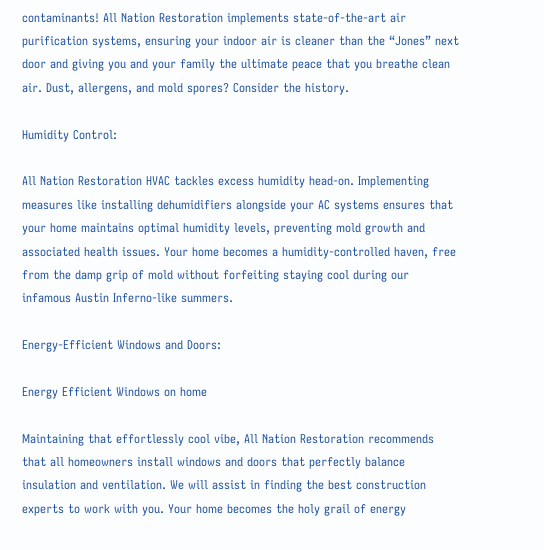contaminants! All Nation Restoration implements state-of-the-art air purification systems, ensuring your indoor air is cleaner than the “Jones” next door and giving you and your family the ultimate peace that you breathe clean air. Dust, allergens, and mold spores? Consider the history.

Humidity Control:

All Nation Restoration HVAC tackles excess humidity head-on. Implementing measures like installing dehumidifiers alongside your AC systems ensures that your home maintains optimal humidity levels, preventing mold growth and associated health issues. Your home becomes a humidity-controlled haven, free from the damp grip of mold without forfeiting staying cool during our infamous Austin Inferno-like summers.

Energy-Efficient Windows and Doors:

Energy Efficient Windows on home

Maintaining that effortlessly cool vibe, All Nation Restoration recommends that all homeowners install windows and doors that perfectly balance insulation and ventilation. We will assist in finding the best construction experts to work with you. Your home becomes the holy grail of energy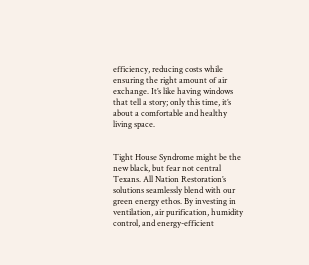efficiency, reducing costs while ensuring the right amount of air exchange. It’s like having windows that tell a story; only this time, it’s about a comfortable and healthy living space.


Tight House Syndrome might be the new black, but fear not central Texans. All Nation Restoration’s solutions seamlessly blend with our green energy ethos. By investing in ventilation, air purification, humidity control, and energy-efficient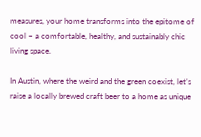measures, your home transforms into the epitome of cool – a comfortable, healthy, and sustainably chic living space.

In Austin, where the weird and the green coexist, let’s raise a locally brewed craft beer to a home as unique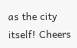as the city itself! Cheers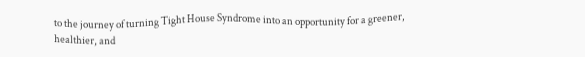to the journey of turning Tight House Syndrome into an opportunity for a greener, healthier, and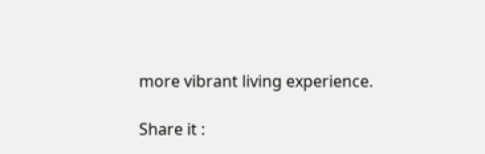more vibrant living experience.

Share it :